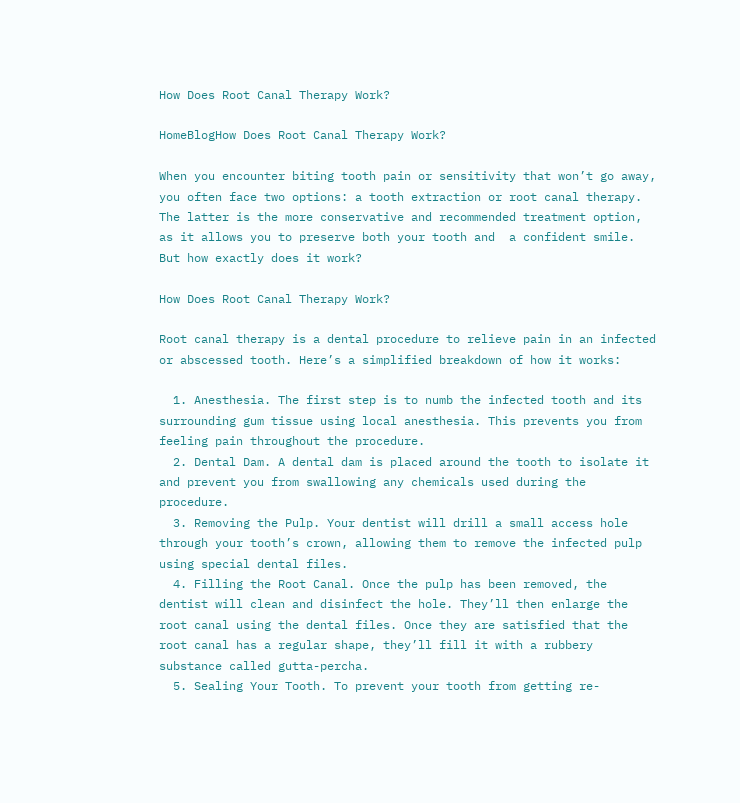How Does Root Canal Therapy Work?

HomeBlogHow Does Root Canal Therapy Work?

When you encounter biting tooth pain or sensitivity that won’t go away, you often face two options: a tooth extraction or root canal therapy. The latter is the more conservative and recommended treatment option, as it allows you to preserve both your tooth and  a confident smile. But how exactly does it work?

How Does Root Canal Therapy Work?

Root canal therapy is a dental procedure to relieve pain in an infected or abscessed tooth. Here’s a simplified breakdown of how it works:

  1. Anesthesia. The first step is to numb the infected tooth and its surrounding gum tissue using local anesthesia. This prevents you from feeling pain throughout the procedure.
  2. Dental Dam. A dental dam is placed around the tooth to isolate it and prevent you from swallowing any chemicals used during the procedure.
  3. Removing the Pulp. Your dentist will drill a small access hole through your tooth’s crown, allowing them to remove the infected pulp using special dental files.
  4. Filling the Root Canal. Once the pulp has been removed, the dentist will clean and disinfect the hole. They’ll then enlarge the root canal using the dental files. Once they are satisfied that the root canal has a regular shape, they’ll fill it with a rubbery substance called gutta-percha.
  5. Sealing Your Tooth. To prevent your tooth from getting re-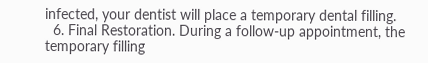infected, your dentist will place a temporary dental filling.
  6. Final Restoration. During a follow-up appointment, the temporary filling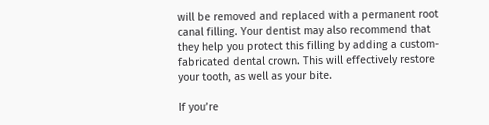will be removed and replaced with a permanent root canal filling. Your dentist may also recommend that they help you protect this filling by adding a custom-fabricated dental crown. This will effectively restore your tooth, as well as your bite.

If you’re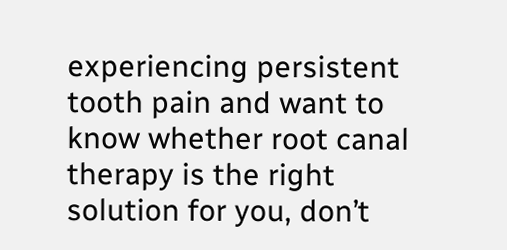experiencing persistent tooth pain and want to know whether root canal therapy is the right solution for you, don’t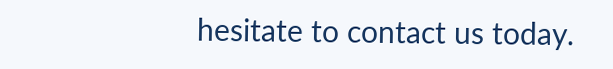hesitate to contact us today.